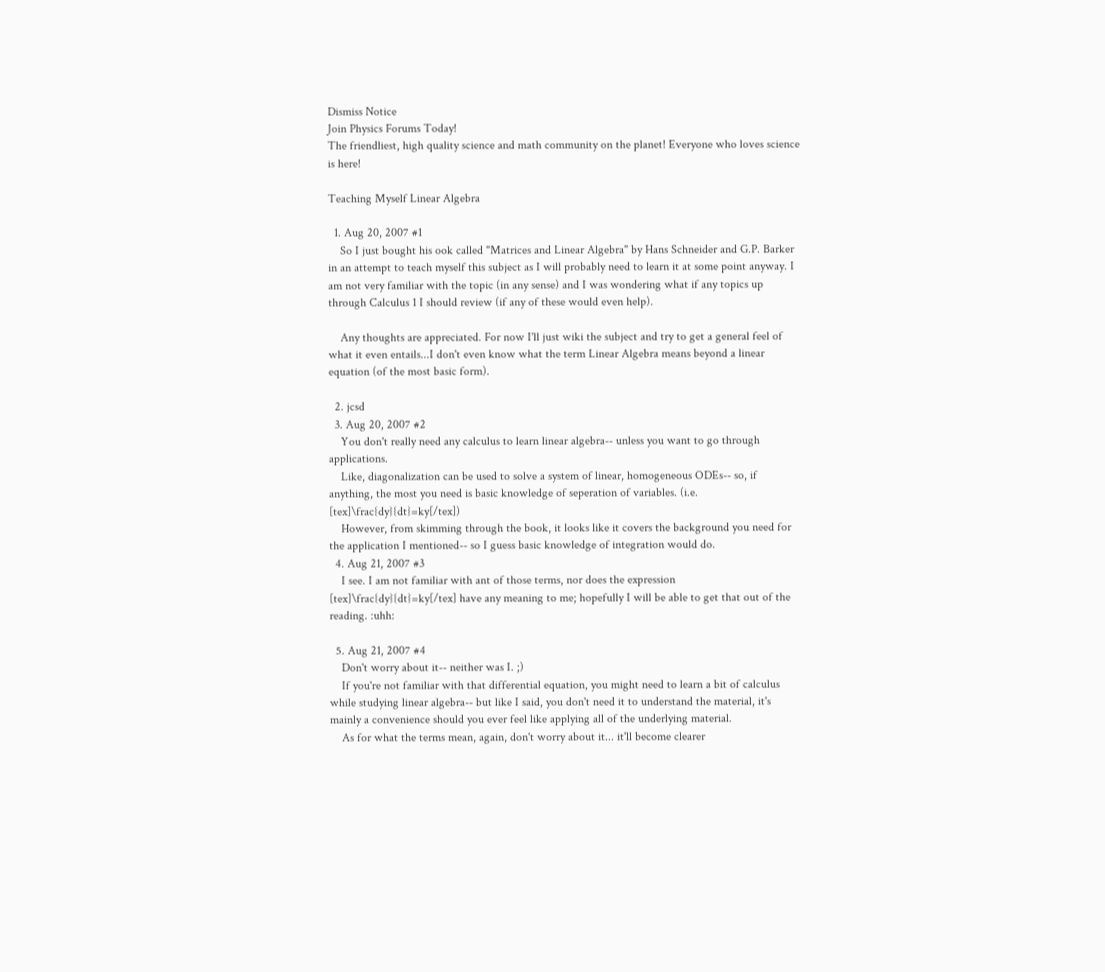Dismiss Notice
Join Physics Forums Today!
The friendliest, high quality science and math community on the planet! Everyone who loves science is here!

Teaching Myself Linear Algebra

  1. Aug 20, 2007 #1
    So I just bought his ook called "Matrices and Linear Algebra" by Hans Schneider and G.P. Barker in an attempt to teach myself this subject as I will probably need to learn it at some point anyway. I am not very familiar with the topic (in any sense) and I was wondering what if any topics up through Calculus 1 I should review (if any of these would even help).

    Any thoughts are appreciated. For now I'll just wiki the subject and try to get a general feel of what it even entails...I don't even know what the term Linear Algebra means beyond a linear equation (of the most basic form).

  2. jcsd
  3. Aug 20, 2007 #2
    You don't really need any calculus to learn linear algebra-- unless you want to go through applications.
    Like, diagonalization can be used to solve a system of linear, homogeneous ODEs-- so, if anything, the most you need is basic knowledge of seperation of variables. (i.e. [tex]\frac{dy}{dt}=ky[/tex])
    However, from skimming through the book, it looks like it covers the background you need for the application I mentioned-- so I guess basic knowledge of integration would do.
  4. Aug 21, 2007 #3
    I see. I am not familiar with ant of those terms, nor does the expression [tex]\frac{dy}{dt}=ky[/tex] have any meaning to me; hopefully I will be able to get that out of the reading. :uhh:

  5. Aug 21, 2007 #4
    Don't worry about it-- neither was I. ;)
    If you're not familiar with that differential equation, you might need to learn a bit of calculus while studying linear algebra-- but like I said, you don't need it to understand the material, it's mainly a convenience should you ever feel like applying all of the underlying material.
    As for what the terms mean, again, don't worry about it... it'll become clearer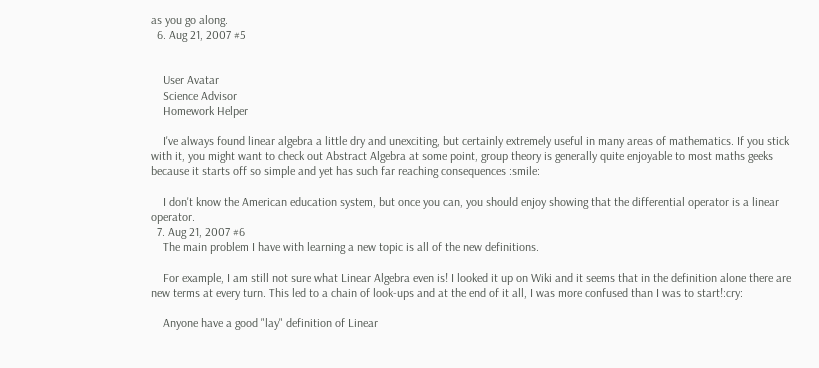as you go along.
  6. Aug 21, 2007 #5


    User Avatar
    Science Advisor
    Homework Helper

    I've always found linear algebra a little dry and unexciting, but certainly extremely useful in many areas of mathematics. If you stick with it, you might want to check out Abstract Algebra at some point, group theory is generally quite enjoyable to most maths geeks because it starts off so simple and yet has such far reaching consequences :smile:

    I don't know the American education system, but once you can, you should enjoy showing that the differential operator is a linear operator.
  7. Aug 21, 2007 #6
    The main problem I have with learning a new topic is all of the new definitions.

    For example, I am still not sure what Linear Algebra even is! I looked it up on Wiki and it seems that in the definition alone there are new terms at every turn. This led to a chain of look-ups and at the end of it all, I was more confused than I was to start!:cry:

    Anyone have a good "lay" definition of Linear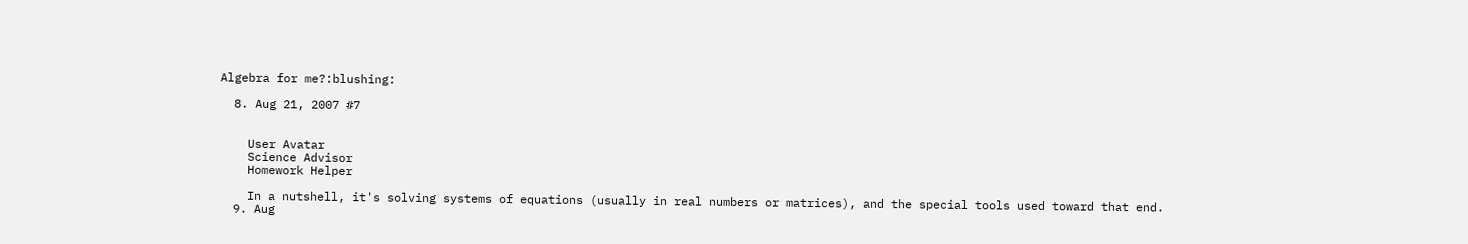Algebra for me?:blushing:

  8. Aug 21, 2007 #7


    User Avatar
    Science Advisor
    Homework Helper

    In a nutshell, it's solving systems of equations (usually in real numbers or matrices), and the special tools used toward that end.
  9. Aug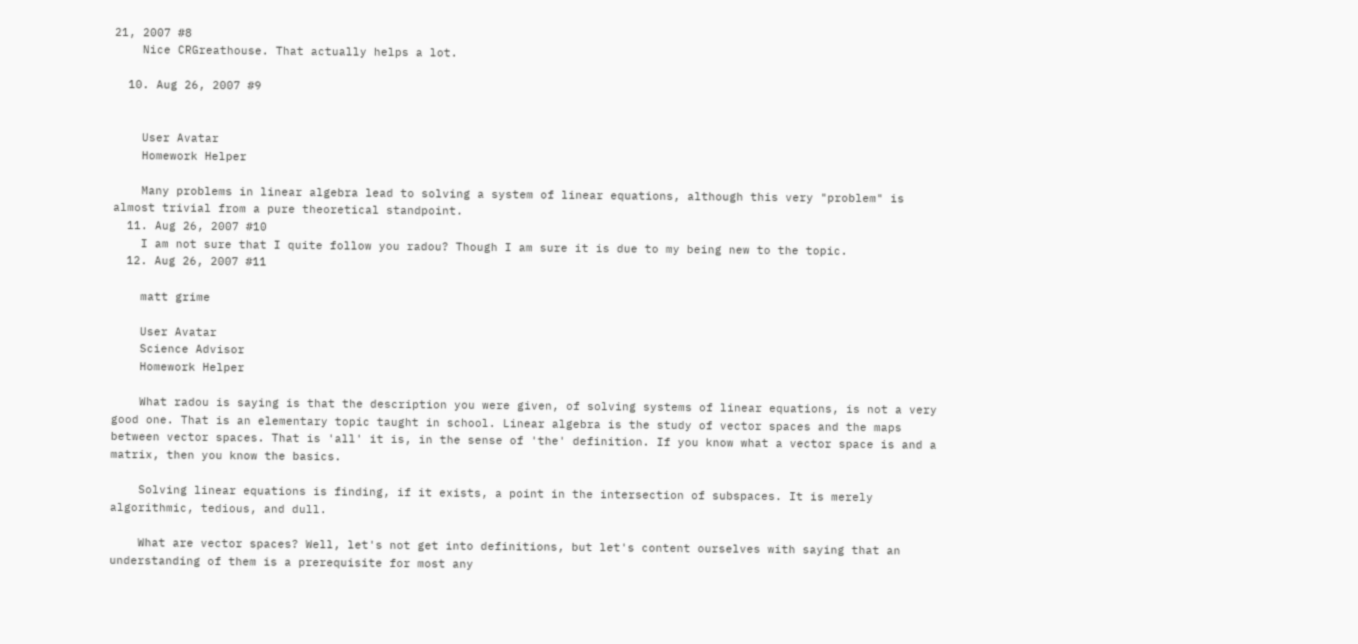21, 2007 #8
    Nice CRGreathouse. That actually helps a lot.

  10. Aug 26, 2007 #9


    User Avatar
    Homework Helper

    Many problems in linear algebra lead to solving a system of linear equations, although this very "problem" is almost trivial from a pure theoretical standpoint.
  11. Aug 26, 2007 #10
    I am not sure that I quite follow you radou? Though I am sure it is due to my being new to the topic.
  12. Aug 26, 2007 #11

    matt grime

    User Avatar
    Science Advisor
    Homework Helper

    What radou is saying is that the description you were given, of solving systems of linear equations, is not a very good one. That is an elementary topic taught in school. Linear algebra is the study of vector spaces and the maps between vector spaces. That is 'all' it is, in the sense of 'the' definition. If you know what a vector space is and a matrix, then you know the basics.

    Solving linear equations is finding, if it exists, a point in the intersection of subspaces. It is merely algorithmic, tedious, and dull.

    What are vector spaces? Well, let's not get into definitions, but let's content ourselves with saying that an understanding of them is a prerequisite for most any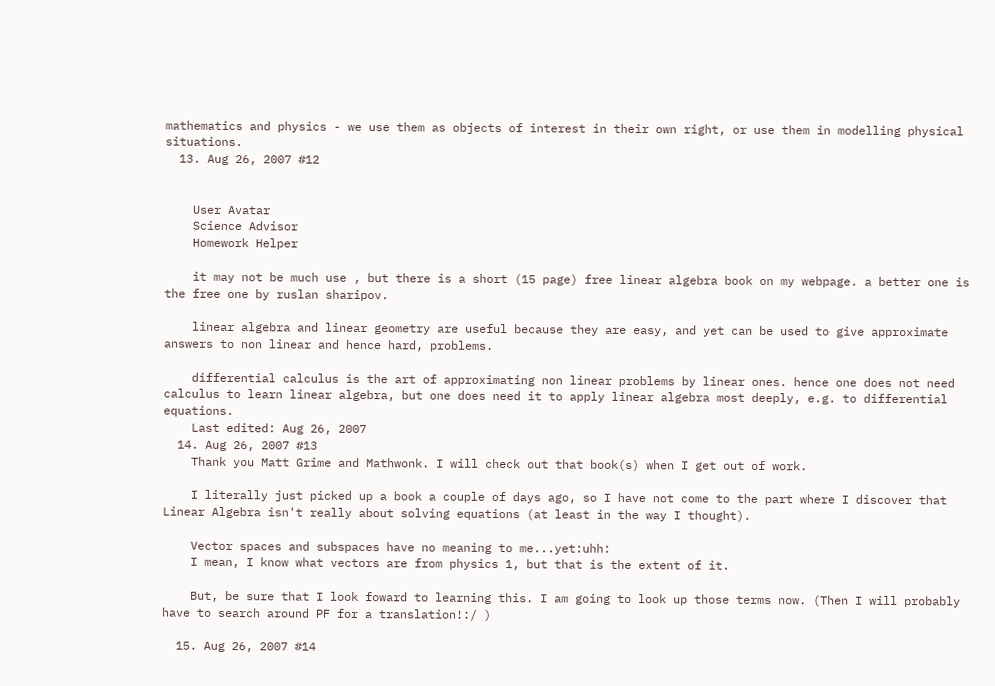mathematics and physics - we use them as objects of interest in their own right, or use them in modelling physical situations.
  13. Aug 26, 2007 #12


    User Avatar
    Science Advisor
    Homework Helper

    it may not be much use , but there is a short (15 page) free linear algebra book on my webpage. a better one is the free one by ruslan sharipov.

    linear algebra and linear geometry are useful because they are easy, and yet can be used to give approximate answers to non linear and hence hard, problems.

    differential calculus is the art of approximating non linear problems by linear ones. hence one does not need calculus to learn linear algebra, but one does need it to apply linear algebra most deeply, e.g. to differential equations.
    Last edited: Aug 26, 2007
  14. Aug 26, 2007 #13
    Thank you Matt Grime and Mathwonk. I will check out that book(s) when I get out of work.

    I literally just picked up a book a couple of days ago, so I have not come to the part where I discover that Linear Algebra isn't really about solving equations (at least in the way I thought).

    Vector spaces and subspaces have no meaning to me...yet:uhh:
    I mean, I know what vectors are from physics 1, but that is the extent of it.

    But, be sure that I look foward to learning this. I am going to look up those terms now. (Then I will probably have to search around PF for a translation!:/ )

  15. Aug 26, 2007 #14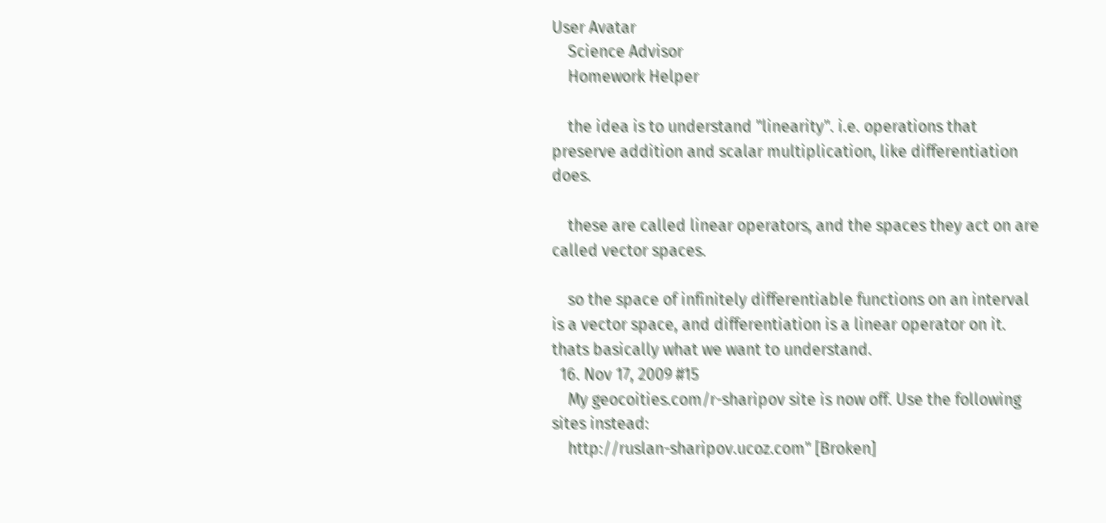User Avatar
    Science Advisor
    Homework Helper

    the idea is to understand "linearity". i.e. operations that preserve addition and scalar multiplication, like differentiation does.

    these are called linear operators, and the spaces they act on are called vector spaces.

    so the space of infinitely differentiable functions on an interval is a vector space, and differentiation is a linear operator on it. thats basically what we want to understand.
  16. Nov 17, 2009 #15
    My geocoities.com/r-sharipov site is now off. Use the following sites instead:
    http://ruslan-sharipov.ucoz.com" [Broken]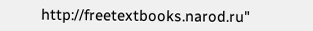http://freetextbooks.narod.ru"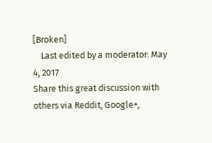[Broken]
    Last edited by a moderator: May 4, 2017
Share this great discussion with others via Reddit, Google+,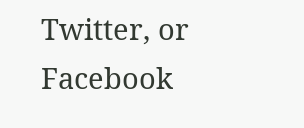Twitter, or Facebook